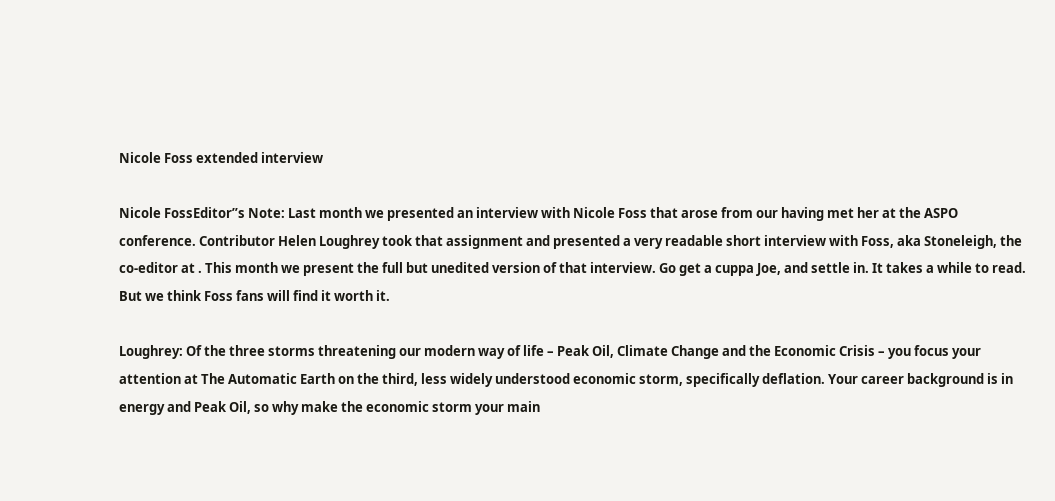Nicole Foss extended interview

Nicole FossEditor”s Note: Last month we presented an interview with Nicole Foss that arose from our having met her at the ASPO conference. Contributor Helen Loughrey took that assignment and presented a very readable short interview with Foss, aka Stoneleigh, the co-editor at . This month we present the full but unedited version of that interview. Go get a cuppa Joe, and settle in. It takes a while to read. But we think Foss fans will find it worth it.

Loughrey: Of the three storms threatening our modern way of life – Peak Oil, Climate Change and the Economic Crisis – you focus your attention at The Automatic Earth on the third, less widely understood economic storm, specifically deflation. Your career background is in energy and Peak Oil, so why make the economic storm your main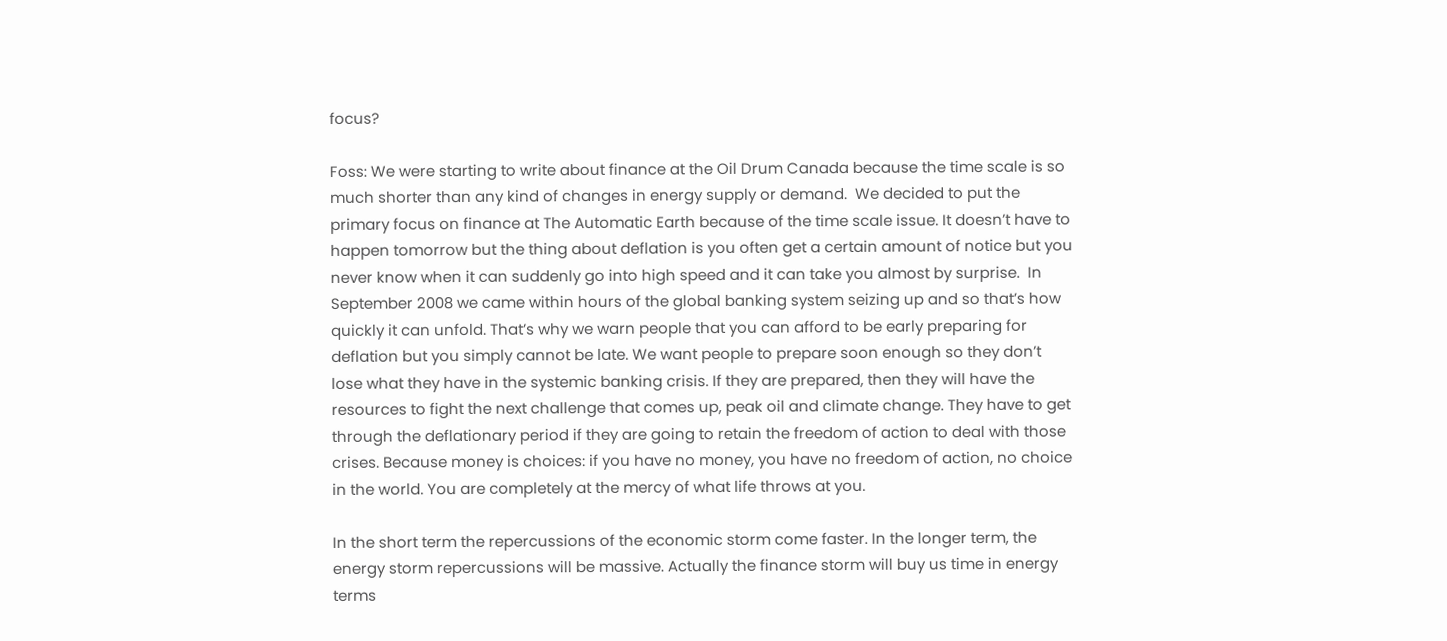focus?

Foss: We were starting to write about finance at the Oil Drum Canada because the time scale is so much shorter than any kind of changes in energy supply or demand.  We decided to put the primary focus on finance at The Automatic Earth because of the time scale issue. It doesn’t have to happen tomorrow but the thing about deflation is you often get a certain amount of notice but you never know when it can suddenly go into high speed and it can take you almost by surprise.  In September 2008 we came within hours of the global banking system seizing up and so that’s how quickly it can unfold. That’s why we warn people that you can afford to be early preparing for deflation but you simply cannot be late. We want people to prepare soon enough so they don’t lose what they have in the systemic banking crisis. If they are prepared, then they will have the resources to fight the next challenge that comes up, peak oil and climate change. They have to get through the deflationary period if they are going to retain the freedom of action to deal with those crises. Because money is choices: if you have no money, you have no freedom of action, no choice in the world. You are completely at the mercy of what life throws at you.

In the short term the repercussions of the economic storm come faster. In the longer term, the energy storm repercussions will be massive. Actually the finance storm will buy us time in energy terms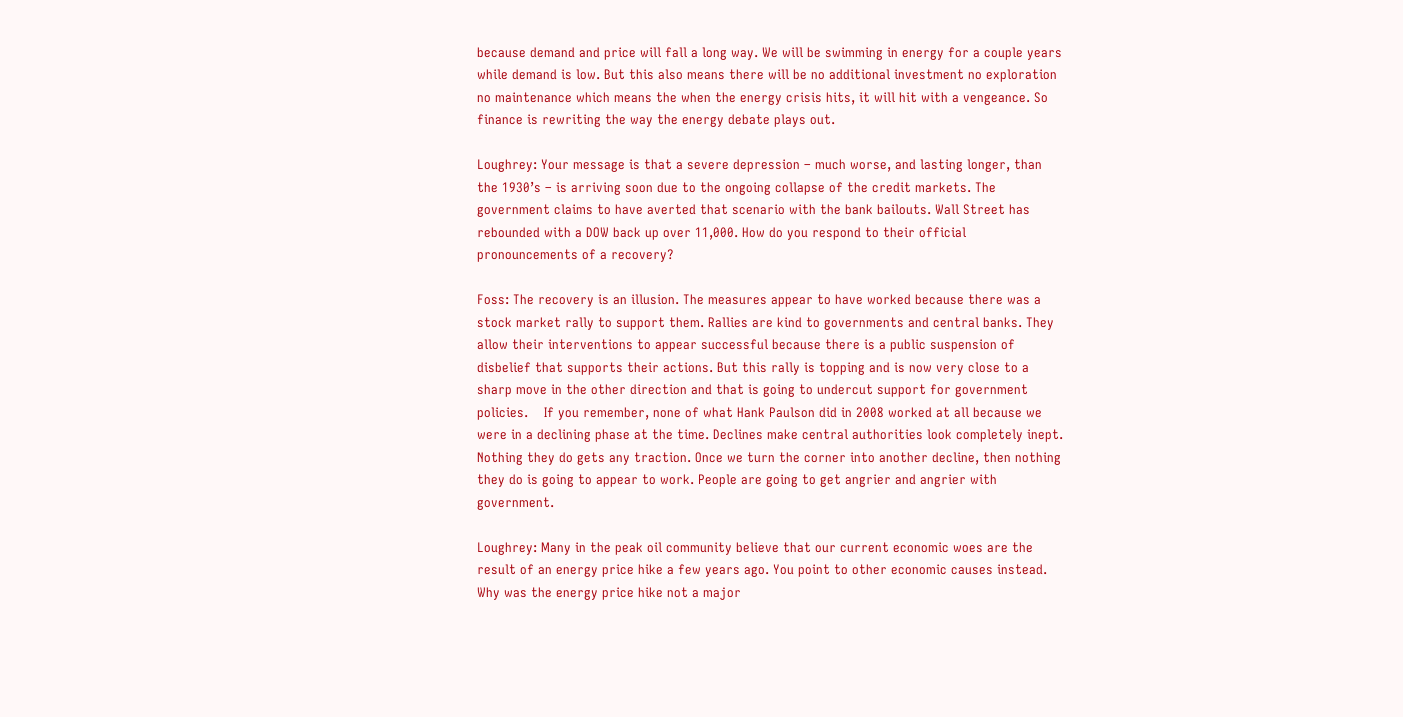because demand and price will fall a long way. We will be swimming in energy for a couple years while demand is low. But this also means there will be no additional investment no exploration no maintenance which means the when the energy crisis hits, it will hit with a vengeance. So finance is rewriting the way the energy debate plays out.

Loughrey: Your message is that a severe depression – much worse, and lasting longer, than the 1930’s – is arriving soon due to the ongoing collapse of the credit markets. The government claims to have averted that scenario with the bank bailouts. Wall Street has rebounded with a DOW back up over 11,000. How do you respond to their official pronouncements of a recovery?

Foss: The recovery is an illusion. The measures appear to have worked because there was a stock market rally to support them. Rallies are kind to governments and central banks. They allow their interventions to appear successful because there is a public suspension of disbelief that supports their actions. But this rally is topping and is now very close to a sharp move in the other direction and that is going to undercut support for government policies.    If you remember, none of what Hank Paulson did in 2008 worked at all because we were in a declining phase at the time. Declines make central authorities look completely inept. Nothing they do gets any traction. Once we turn the corner into another decline, then nothing they do is going to appear to work. People are going to get angrier and angrier with government.

Loughrey: Many in the peak oil community believe that our current economic woes are the result of an energy price hike a few years ago. You point to other economic causes instead. Why was the energy price hike not a major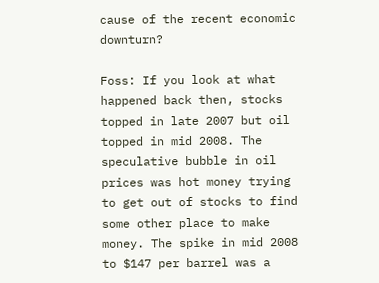cause of the recent economic downturn?

Foss: If you look at what happened back then, stocks topped in late 2007 but oil topped in mid 2008. The speculative bubble in oil prices was hot money trying to get out of stocks to find some other place to make money. The spike in mid 2008 to $147 per barrel was a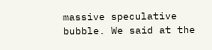massive speculative bubble. We said at the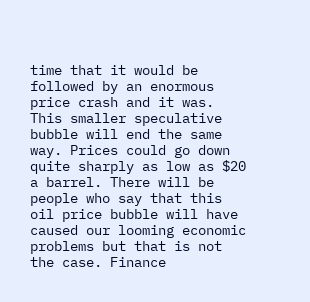time that it would be followed by an enormous price crash and it was. This smaller speculative bubble will end the same way. Prices could go down quite sharply as low as $20 a barrel. There will be people who say that this oil price bubble will have caused our looming economic problems but that is not the case. Finance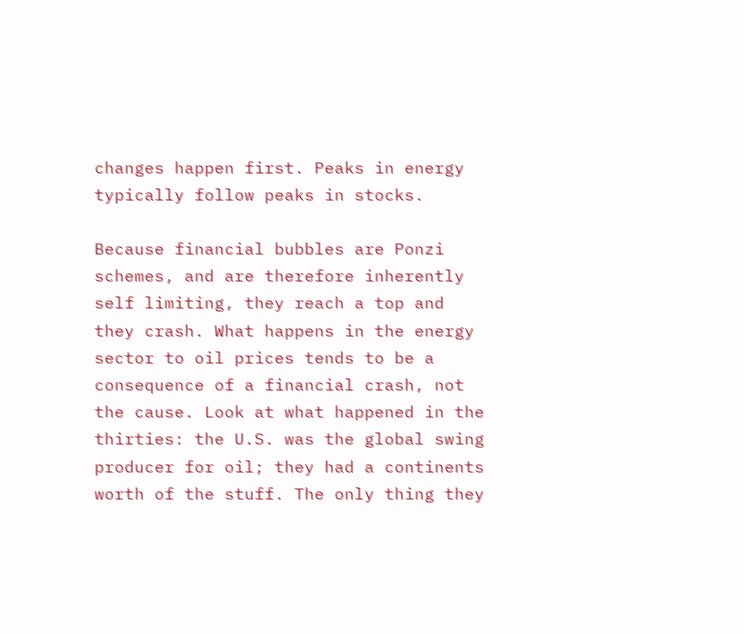changes happen first. Peaks in energy typically follow peaks in stocks.

Because financial bubbles are Ponzi schemes, and are therefore inherently self limiting, they reach a top and they crash. What happens in the energy sector to oil prices tends to be a consequence of a financial crash, not the cause. Look at what happened in the thirties: the U.S. was the global swing producer for oil; they had a continents worth of the stuff. The only thing they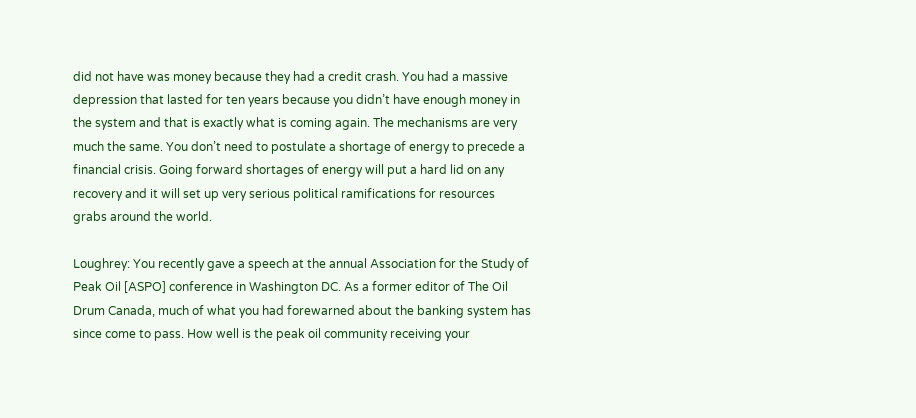did not have was money because they had a credit crash. You had a massive depression that lasted for ten years because you didn’t have enough money in the system and that is exactly what is coming again. The mechanisms are very much the same. You don’t need to postulate a shortage of energy to precede a financial crisis. Going forward shortages of energy will put a hard lid on any recovery and it will set up very serious political ramifications for resources grabs around the world.

Loughrey: You recently gave a speech at the annual Association for the Study of Peak Oil [ASPO] conference in Washington DC. As a former editor of The Oil Drum Canada, much of what you had forewarned about the banking system has since come to pass. How well is the peak oil community receiving your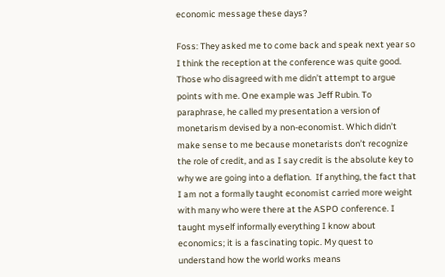economic message these days?

Foss: They asked me to come back and speak next year so I think the reception at the conference was quite good. Those who disagreed with me didn’t attempt to argue points with me. One example was Jeff Rubin. To paraphrase, he called my presentation a version of monetarism devised by a non-economist. Which didn’t make sense to me because monetarists don’t recognize the role of credit, and as I say credit is the absolute key to why we are going into a deflation.  If anything, the fact that I am not a formally taught economist carried more weight with many who were there at the ASPO conference. I taught myself informally everything I know about economics; it is a fascinating topic. My quest to understand how the world works means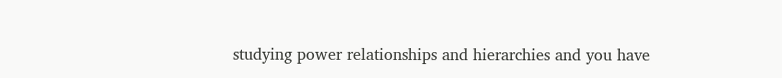studying power relationships and hierarchies and you have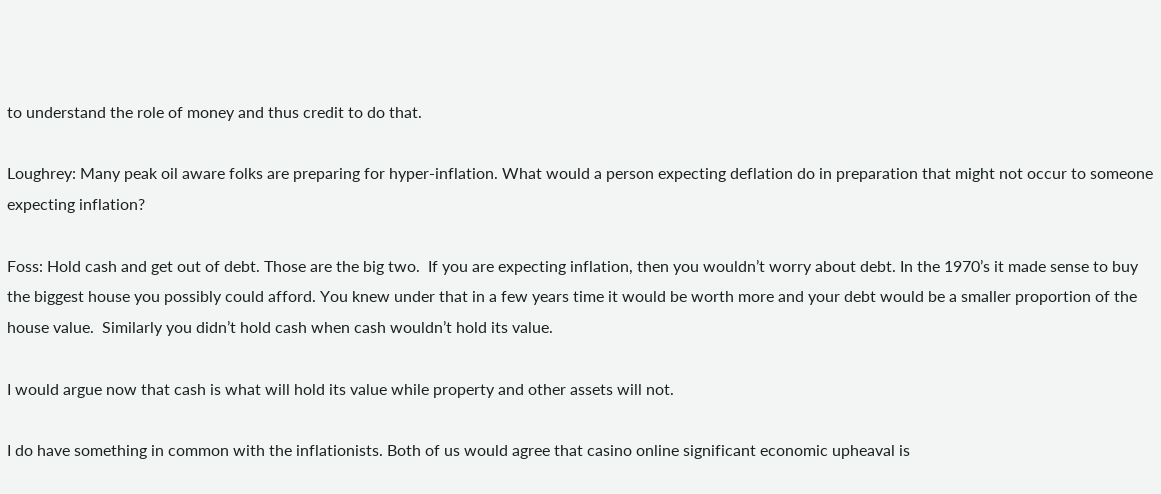to understand the role of money and thus credit to do that.

Loughrey: Many peak oil aware folks are preparing for hyper-inflation. What would a person expecting deflation do in preparation that might not occur to someone expecting inflation?

Foss: Hold cash and get out of debt. Those are the big two.  If you are expecting inflation, then you wouldn’t worry about debt. In the 1970’s it made sense to buy the biggest house you possibly could afford. You knew under that in a few years time it would be worth more and your debt would be a smaller proportion of the house value.  Similarly you didn’t hold cash when cash wouldn’t hold its value.

I would argue now that cash is what will hold its value while property and other assets will not.

I do have something in common with the inflationists. Both of us would agree that casino online significant economic upheaval is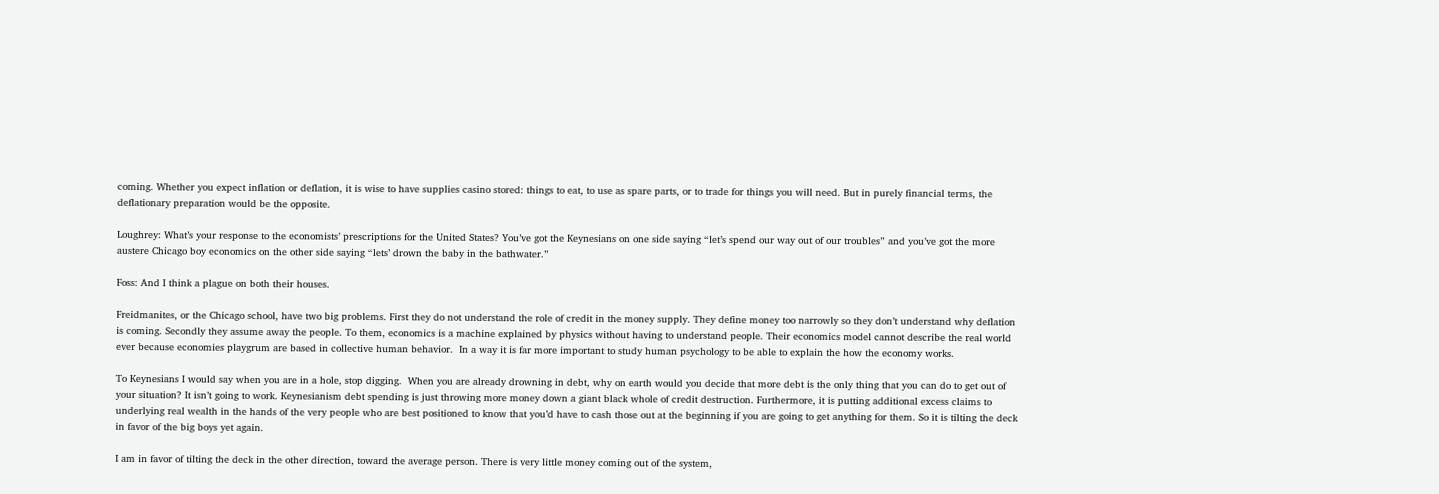coming. Whether you expect inflation or deflation, it is wise to have supplies casino stored: things to eat, to use as spare parts, or to trade for things you will need. But in purely financial terms, the deflationary preparation would be the opposite.

Loughrey: What’s your response to the economists’ prescriptions for the United States? You’ve got the Keynesians on one side saying “let’s spend our way out of our troubles” and you’ve got the more austere Chicago boy economics on the other side saying “lets’ drown the baby in the bathwater.”

Foss: And I think a plague on both their houses.

Freidmanites, or the Chicago school, have two big problems. First they do not understand the role of credit in the money supply. They define money too narrowly so they don’t understand why deflation is coming. Secondly they assume away the people. To them, economics is a machine explained by physics without having to understand people. Their economics model cannot describe the real world ever because economies playgrum are based in collective human behavior.  In a way it is far more important to study human psychology to be able to explain the how the economy works.

To Keynesians I would say when you are in a hole, stop digging.  When you are already drowning in debt, why on earth would you decide that more debt is the only thing that you can do to get out of your situation? It isn’t going to work. Keynesianism debt spending is just throwing more money down a giant black whole of credit destruction. Furthermore, it is putting additional excess claims to underlying real wealth in the hands of the very people who are best positioned to know that you’d have to cash those out at the beginning if you are going to get anything for them. So it is tilting the deck in favor of the big boys yet again.

I am in favor of tilting the deck in the other direction, toward the average person. There is very little money coming out of the system,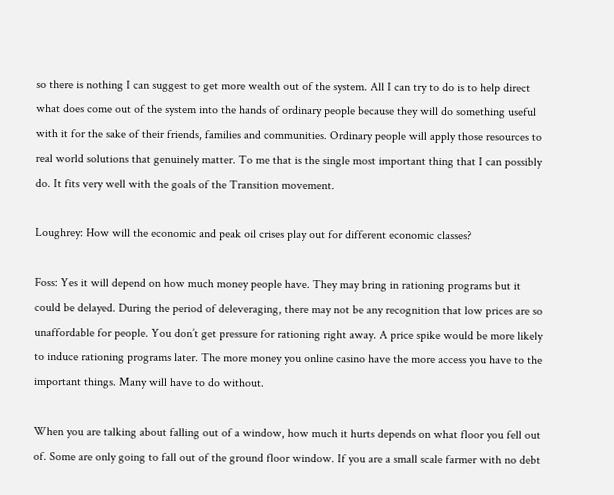so there is nothing I can suggest to get more wealth out of the system. All I can try to do is to help direct what does come out of the system into the hands of ordinary people because they will do something useful with it for the sake of their friends, families and communities. Ordinary people will apply those resources to real world solutions that genuinely matter. To me that is the single most important thing that I can possibly do. It fits very well with the goals of the Transition movement.

Loughrey: How will the economic and peak oil crises play out for different economic classes?

Foss: Yes it will depend on how much money people have. They may bring in rationing programs but it could be delayed. During the period of deleveraging, there may not be any recognition that low prices are so unaffordable for people. You don’t get pressure for rationing right away. A price spike would be more likely to induce rationing programs later. The more money you online casino have the more access you have to the important things. Many will have to do without.

When you are talking about falling out of a window, how much it hurts depends on what floor you fell out of. Some are only going to fall out of the ground floor window. If you are a small scale farmer with no debt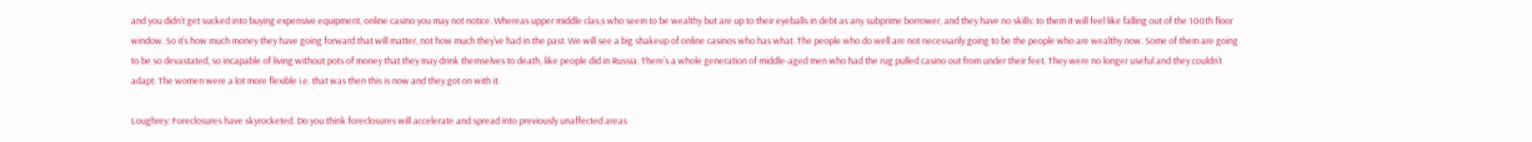and you didn’t get sucked into buying expensive equipment, online casino you may not notice. Whereas upper middle clas,s who seem to be wealthy but are up to their eyeballs in debt as any subprime borrower, and they have no skills: to them it will feel like falling out of the 100th floor window. So it’s how much money they have going forward that will matter, not how much they’ve had in the past. We will see a big shakeup of online casinos who has what. The people who do well are not necessarily going to be the people who are wealthy now. Some of them are going to be so devastated, so incapable of living without pots of money that they may drink themselves to death, like people did in Russia. There’s a whole generation of middle-aged men who had the rug pulled casino out from under their feet. They were no longer useful and they couldn’t adapt. The women were a lot more flexible i.e. that was then this is now and they got on with it.

Loughrey: Foreclosures have skyrocketed. Do you think foreclosures will accelerate and spread into previously unaffected areas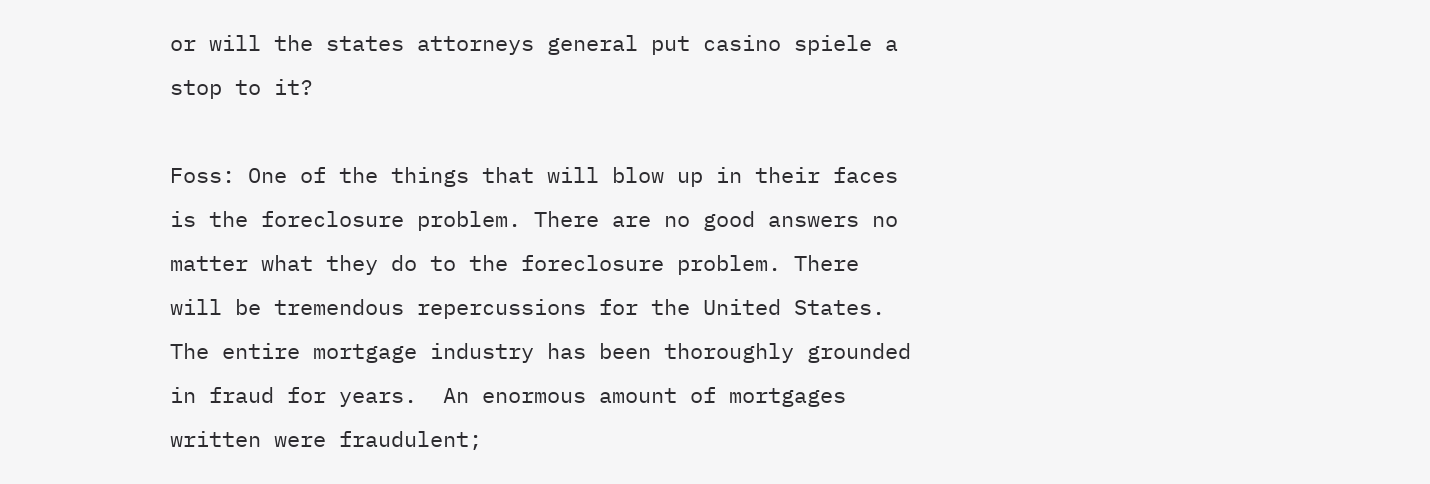or will the states attorneys general put casino spiele a stop to it?

Foss: One of the things that will blow up in their faces is the foreclosure problem. There are no good answers no matter what they do to the foreclosure problem. There will be tremendous repercussions for the United States. The entire mortgage industry has been thoroughly grounded in fraud for years.  An enormous amount of mortgages written were fraudulent;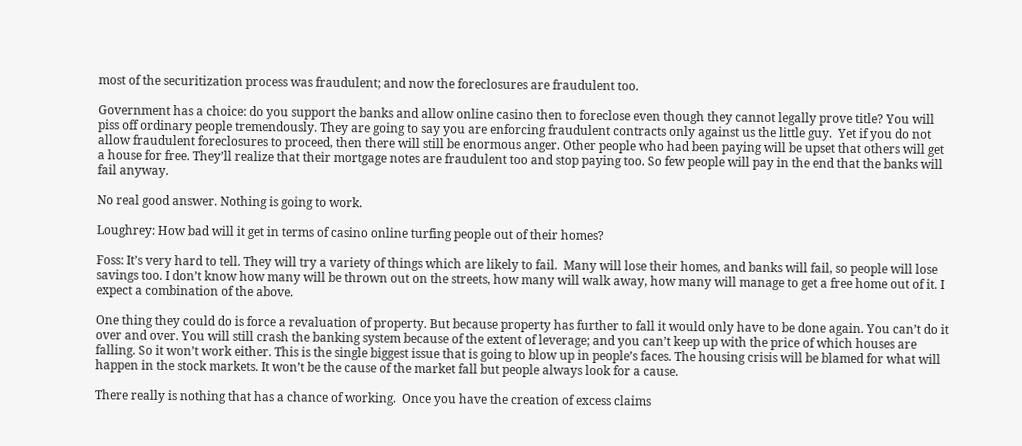most of the securitization process was fraudulent; and now the foreclosures are fraudulent too.

Government has a choice: do you support the banks and allow online casino then to foreclose even though they cannot legally prove title? You will piss off ordinary people tremendously. They are going to say you are enforcing fraudulent contracts only against us the little guy.  Yet if you do not allow fraudulent foreclosures to proceed, then there will still be enormous anger. Other people who had been paying will be upset that others will get a house for free. They’ll realize that their mortgage notes are fraudulent too and stop paying too. So few people will pay in the end that the banks will fail anyway.

No real good answer. Nothing is going to work.

Loughrey: How bad will it get in terms of casino online turfing people out of their homes?

Foss: It’s very hard to tell. They will try a variety of things which are likely to fail.  Many will lose their homes, and banks will fail, so people will lose savings too. I don’t know how many will be thrown out on the streets, how many will walk away, how many will manage to get a free home out of it. I expect a combination of the above.

One thing they could do is force a revaluation of property. But because property has further to fall it would only have to be done again. You can’t do it over and over. You will still crash the banking system because of the extent of leverage; and you can’t keep up with the price of which houses are falling. So it won’t work either. This is the single biggest issue that is going to blow up in people’s faces. The housing crisis will be blamed for what will happen in the stock markets. It won’t be the cause of the market fall but people always look for a cause.

There really is nothing that has a chance of working.  Once you have the creation of excess claims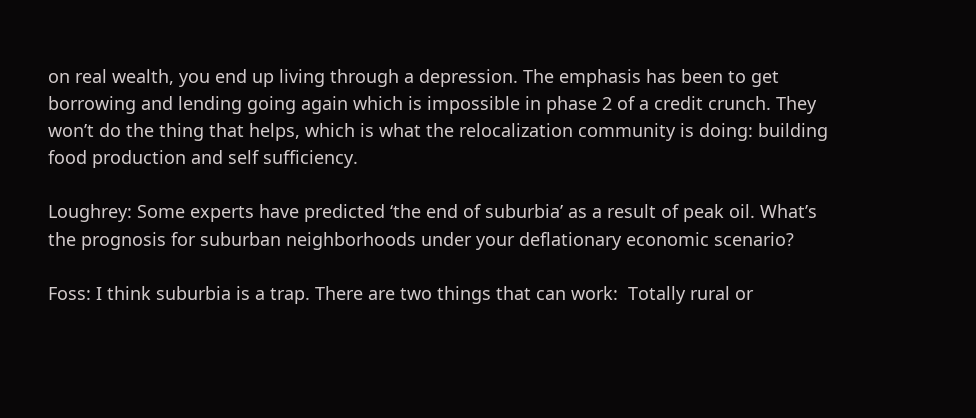on real wealth, you end up living through a depression. The emphasis has been to get borrowing and lending going again which is impossible in phase 2 of a credit crunch. They won’t do the thing that helps, which is what the relocalization community is doing: building food production and self sufficiency.

Loughrey: Some experts have predicted ‘the end of suburbia’ as a result of peak oil. What’s the prognosis for suburban neighborhoods under your deflationary economic scenario?

Foss: I think suburbia is a trap. There are two things that can work:  Totally rural or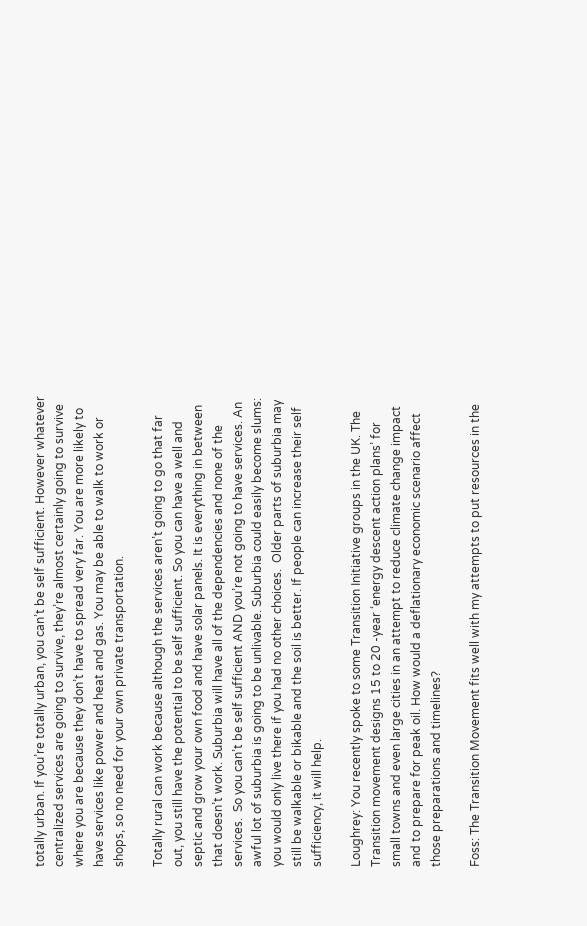totally urban. If you’re totally urban, you can’t be self sufficient. However whatever centralized services are going to survive, they’re almost certainly going to survive where you are because they don’t have to spread very far. You are more likely to have services like power and heat and gas. You may be able to walk to work or shops, so no need for your own private transportation.

Totally rural can work because although the services aren’t going to go that far out, you still have the potential to be self sufficient. So you can have a well and septic and grow your own food and have solar panels. It is everything in between that doesn’t work. Suburbia will have all of the dependencies and none of the services.  So you can’t be self sufficient AND you’re not going to have services. An awful lot of suburbia is going to be unlivable. Suburbia could easily become slums: you would only live there if you had no other choices.  Older parts of suburbia may still be walkable or bikable and the soil is better. If people can increase their self sufficiency, it will help.

Loughrey: You recently spoke to some Transition Initiative groups in the UK. The Transition movement designs 15 to 20 -year ‘energy descent action plans’ for small towns and even large cities in an attempt to reduce climate change impact and to prepare for peak oil. How would a deflationary economic scenario affect those preparations and timelines?

Foss: The Transition Movement fits well with my attempts to put resources in the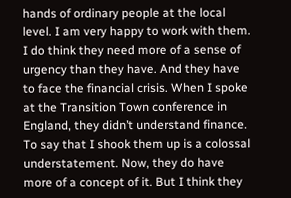hands of ordinary people at the local level. I am very happy to work with them. I do think they need more of a sense of urgency than they have. And they have to face the financial crisis. When I spoke at the Transition Town conference in England, they didn’t understand finance. To say that I shook them up is a colossal understatement. Now, they do have more of a concept of it. But I think they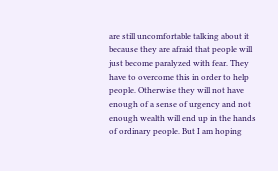are still uncomfortable talking about it because they are afraid that people will just become paralyzed with fear. They have to overcome this in order to help people. Otherwise they will not have enough of a sense of urgency and not enough wealth will end up in the hands of ordinary people. But I am hoping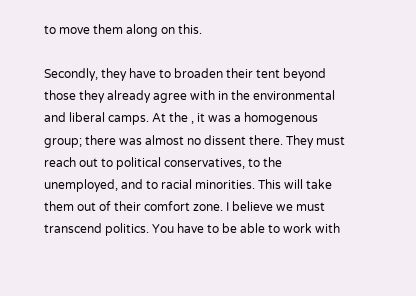to move them along on this.

Secondly, they have to broaden their tent beyond those they already agree with in the environmental and liberal camps. At the , it was a homogenous group; there was almost no dissent there. They must reach out to political conservatives, to the unemployed, and to racial minorities. This will take them out of their comfort zone. I believe we must transcend politics. You have to be able to work with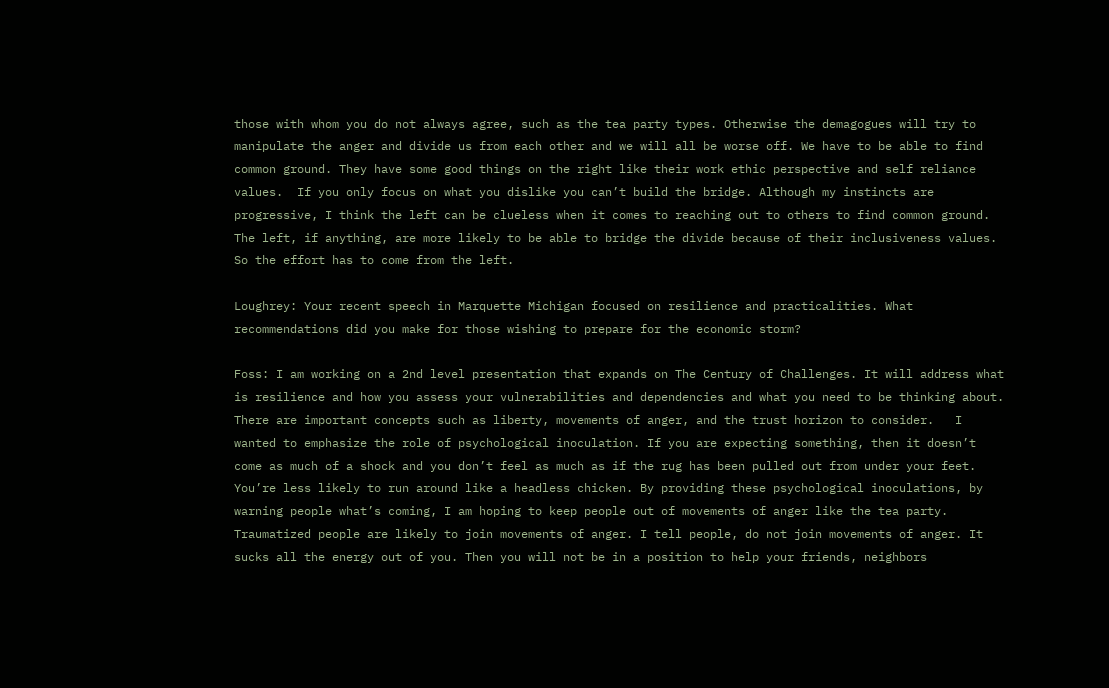those with whom you do not always agree, such as the tea party types. Otherwise the demagogues will try to manipulate the anger and divide us from each other and we will all be worse off. We have to be able to find common ground. They have some good things on the right like their work ethic perspective and self reliance values.  If you only focus on what you dislike you can’t build the bridge. Although my instincts are progressive, I think the left can be clueless when it comes to reaching out to others to find common ground. The left, if anything, are more likely to be able to bridge the divide because of their inclusiveness values.  So the effort has to come from the left.

Loughrey: Your recent speech in Marquette Michigan focused on resilience and practicalities. What recommendations did you make for those wishing to prepare for the economic storm?

Foss: I am working on a 2nd level presentation that expands on The Century of Challenges. It will address what is resilience and how you assess your vulnerabilities and dependencies and what you need to be thinking about. There are important concepts such as liberty, movements of anger, and the trust horizon to consider.   I wanted to emphasize the role of psychological inoculation. If you are expecting something, then it doesn’t come as much of a shock and you don’t feel as much as if the rug has been pulled out from under your feet. You’re less likely to run around like a headless chicken. By providing these psychological inoculations, by warning people what’s coming, I am hoping to keep people out of movements of anger like the tea party. Traumatized people are likely to join movements of anger. I tell people, do not join movements of anger. It sucks all the energy out of you. Then you will not be in a position to help your friends, neighbors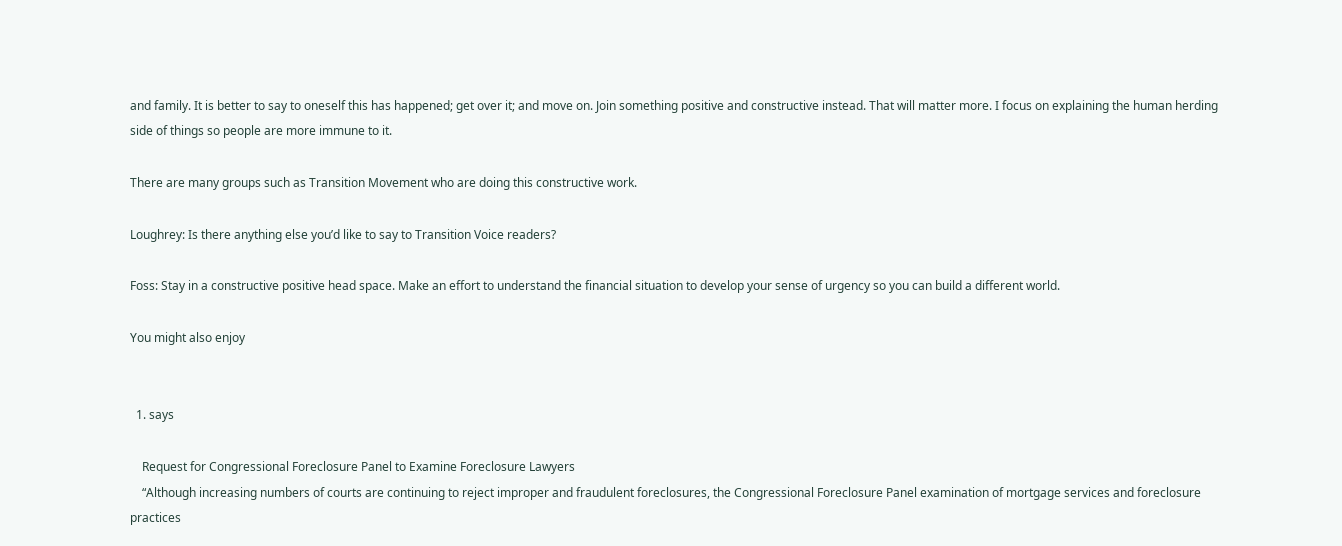and family. It is better to say to oneself this has happened; get over it; and move on. Join something positive and constructive instead. That will matter more. I focus on explaining the human herding side of things so people are more immune to it.

There are many groups such as Transition Movement who are doing this constructive work.

Loughrey: Is there anything else you’d like to say to Transition Voice readers?

Foss: Stay in a constructive positive head space. Make an effort to understand the financial situation to develop your sense of urgency so you can build a different world.

You might also enjoy


  1. says

    Request for Congressional Foreclosure Panel to Examine Foreclosure Lawyers
    “Although increasing numbers of courts are continuing to reject improper and fraudulent foreclosures, the Congressional Foreclosure Panel examination of mortgage services and foreclosure practices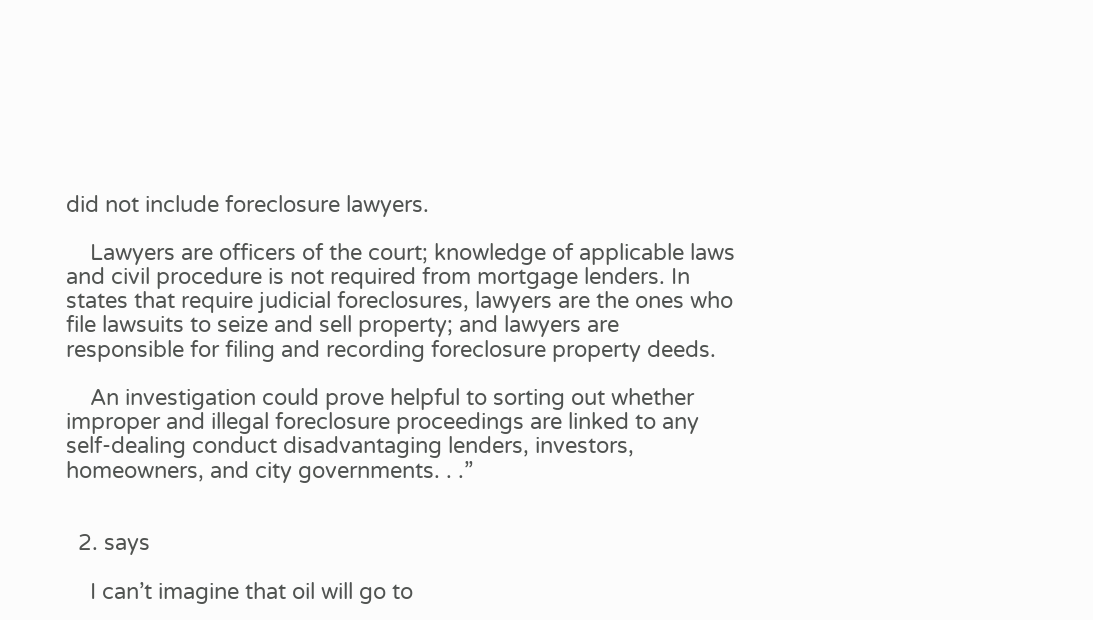did not include foreclosure lawyers.

    Lawyers are officers of the court; knowledge of applicable laws and civil procedure is not required from mortgage lenders. In states that require judicial foreclosures, lawyers are the ones who file lawsuits to seize and sell property; and lawyers are responsible for filing and recording foreclosure property deeds.

    An investigation could prove helpful to sorting out whether improper and illegal foreclosure proceedings are linked to any self-dealing conduct disadvantaging lenders, investors, homeowners, and city governments. . .”


  2. says

    I can’t imagine that oil will go to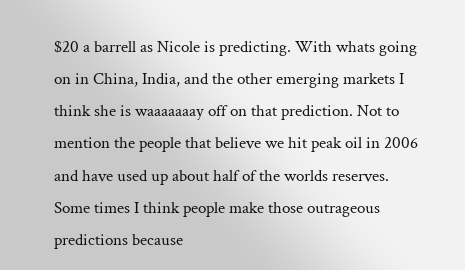$20 a barrell as Nicole is predicting. With whats going on in China, India, and the other emerging markets I think she is waaaaaaay off on that prediction. Not to mention the people that believe we hit peak oil in 2006 and have used up about half of the worlds reserves. Some times I think people make those outrageous predictions because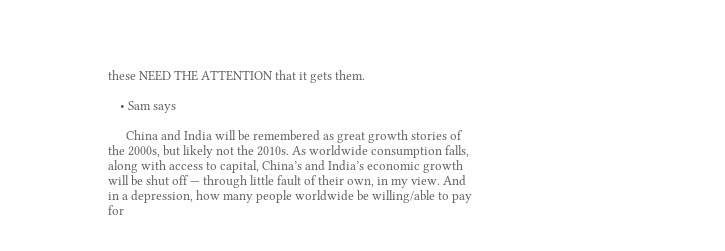these NEED THE ATTENTION that it gets them.

    • Sam says

      China and India will be remembered as great growth stories of the 2000s, but likely not the 2010s. As worldwide consumption falls, along with access to capital, China’s and India’s economic growth will be shut off — through little fault of their own, in my view. And in a depression, how many people worldwide be willing/able to pay for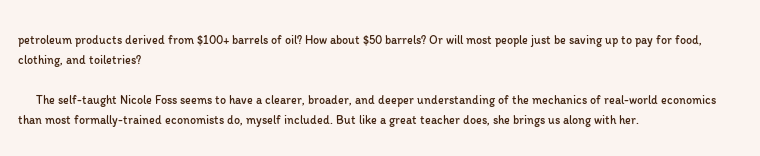petroleum products derived from $100+ barrels of oil? How about $50 barrels? Or will most people just be saving up to pay for food, clothing, and toiletries?

      The self-taught Nicole Foss seems to have a clearer, broader, and deeper understanding of the mechanics of real-world economics than most formally-trained economists do, myself included. But like a great teacher does, she brings us along with her.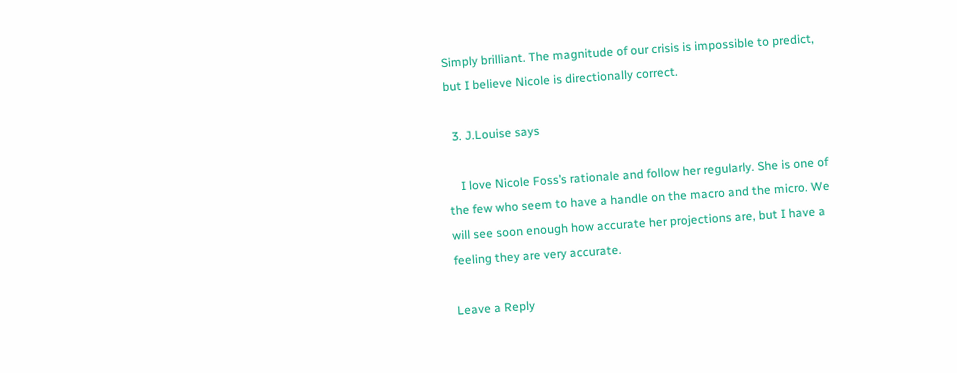Simply brilliant. The magnitude of our crisis is impossible to predict, but I believe Nicole is directionally correct.

  3. J.Louise says

    I love Nicole Foss’s rationale and follow her regularly. She is one of the few who seem to have a handle on the macro and the micro. We will see soon enough how accurate her projections are, but I have a feeling they are very accurate.

Leave a Reply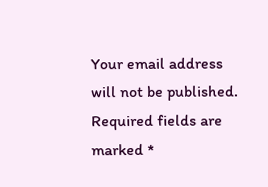Your email address will not be published. Required fields are marked *